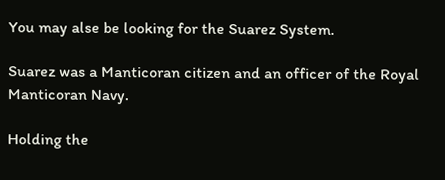You may alse be looking for the Suarez System.

Suarez was a Manticoran citizen and an officer of the Royal Manticoran Navy.

Holding the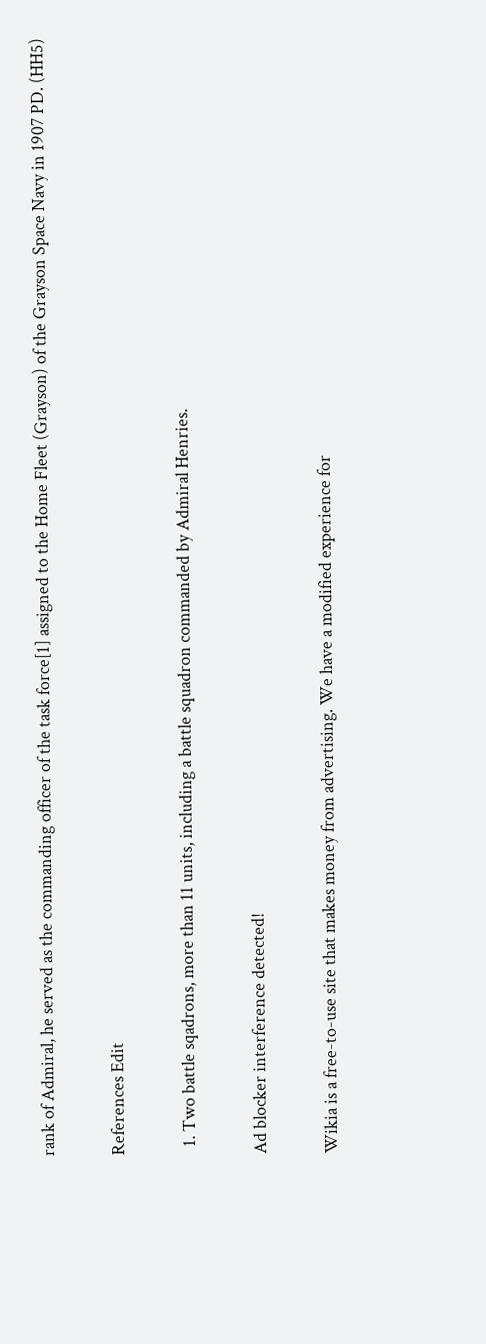rank of Admiral, he served as the commanding officer of the task force[1] assigned to the Home Fleet (Grayson) of the Grayson Space Navy in 1907 PD. (HH5)

References Edit

  1. Two battle sqadrons, more than 11 units, including a battle squadron commanded by Admiral Henries.

Ad blocker interference detected!

Wikia is a free-to-use site that makes money from advertising. We have a modified experience for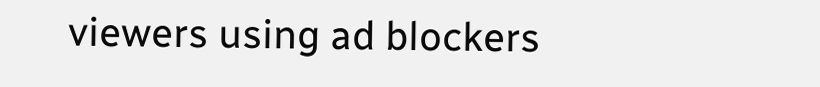viewers using ad blockers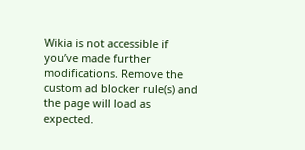Wikia is not accessible if you’ve made further modifications. Remove the custom ad blocker rule(s) and the page will load as expected.